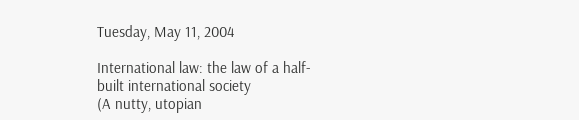Tuesday, May 11, 2004

International law: the law of a half-built international society
(A nutty, utopian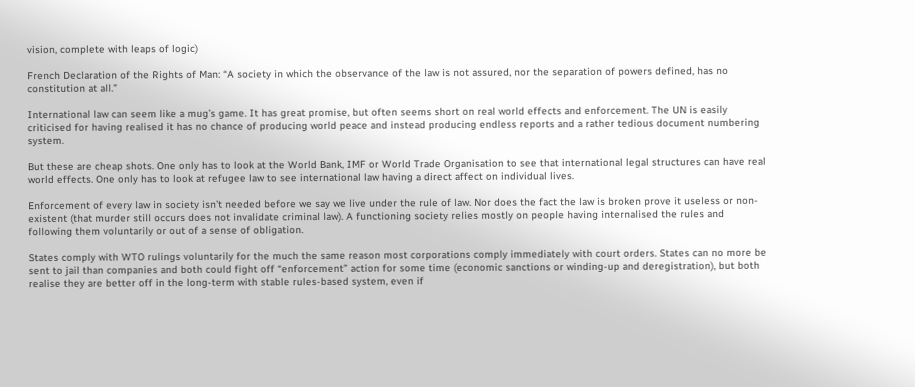vision, complete with leaps of logic)

French Declaration of the Rights of Man: “A society in which the observance of the law is not assured, nor the separation of powers defined, has no constitution at all.”

International law can seem like a mug’s game. It has great promise, but often seems short on real world effects and enforcement. The UN is easily criticised for having realised it has no chance of producing world peace and instead producing endless reports and a rather tedious document numbering system.

But these are cheap shots. One only has to look at the World Bank, IMF or World Trade Organisation to see that international legal structures can have real world effects. One only has to look at refugee law to see international law having a direct affect on individual lives.

Enforcement of every law in society isn’t needed before we say we live under the rule of law. Nor does the fact the law is broken prove it useless or non-existent (that murder still occurs does not invalidate criminal law). A functioning society relies mostly on people having internalised the rules and following them voluntarily or out of a sense of obligation.

States comply with WTO rulings voluntarily for the much the same reason most corporations comply immediately with court orders. States can no more be sent to jail than companies and both could fight off “enforcement” action for some time (economic sanctions or winding-up and deregistration), but both realise they are better off in the long-term with stable rules-based system, even if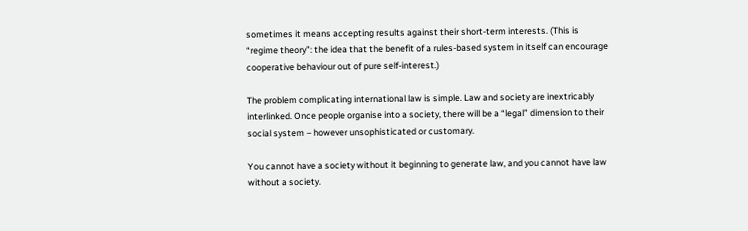sometimes it means accepting results against their short-term interests. (This is “regime theory”: the idea that the benefit of a rules-based system in itself can encourage cooperative behaviour out of pure self-interest.)

The problem complicating international law is simple. Law and society are inextricably interlinked. Once people organise into a society, there will be a “legal” dimension to their social system – however unsophisticated or customary.

You cannot have a society without it beginning to generate law, and you cannot have law without a society.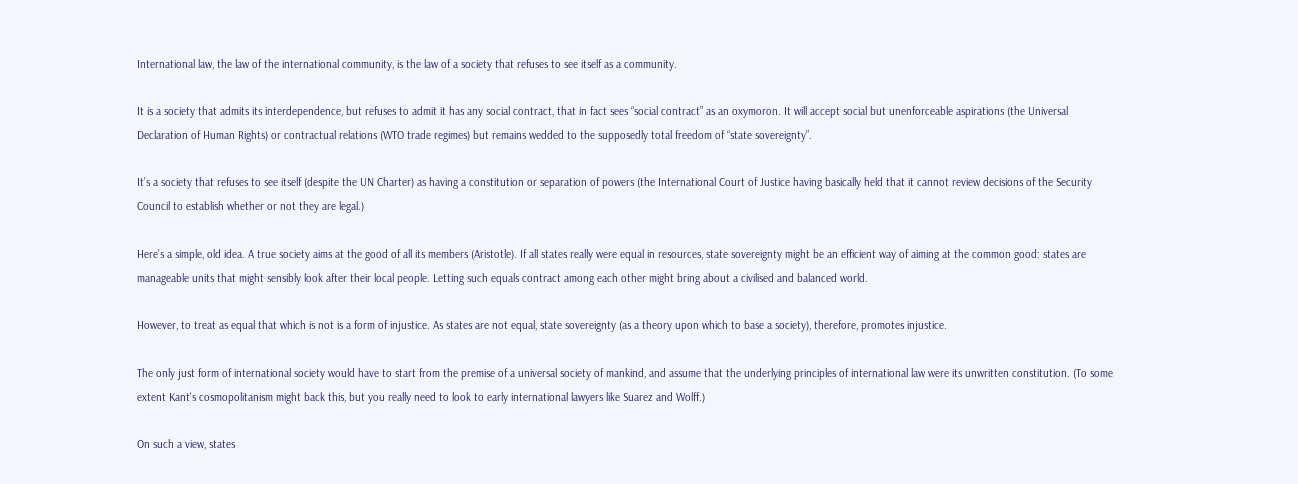International law, the law of the international community, is the law of a society that refuses to see itself as a community.

It is a society that admits its interdependence, but refuses to admit it has any social contract, that in fact sees “social contract” as an oxymoron. It will accept social but unenforceable aspirations (the Universal Declaration of Human Rights) or contractual relations (WTO trade regimes) but remains wedded to the supposedly total freedom of “state sovereignty”.

It’s a society that refuses to see itself (despite the UN Charter) as having a constitution or separation of powers (the International Court of Justice having basically held that it cannot review decisions of the Security Council to establish whether or not they are legal.)

Here’s a simple, old idea. A true society aims at the good of all its members (Aristotle). If all states really were equal in resources, state sovereignty might be an efficient way of aiming at the common good: states are manageable units that might sensibly look after their local people. Letting such equals contract among each other might bring about a civilised and balanced world.

However, to treat as equal that which is not is a form of injustice. As states are not equal, state sovereignty (as a theory upon which to base a society), therefore, promotes injustice.

The only just form of international society would have to start from the premise of a universal society of mankind, and assume that the underlying principles of international law were its unwritten constitution. (To some extent Kant's cosmopolitanism might back this, but you really need to look to early international lawyers like Suarez and Wolff.)

On such a view, states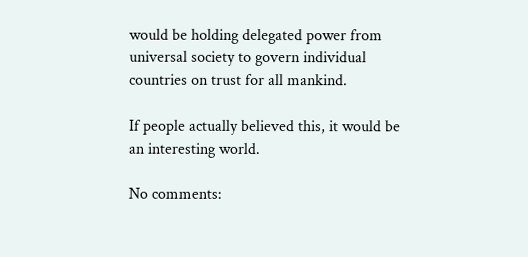would be holding delegated power from universal society to govern individual countries on trust for all mankind.

If people actually believed this, it would be an interesting world.

No comments: